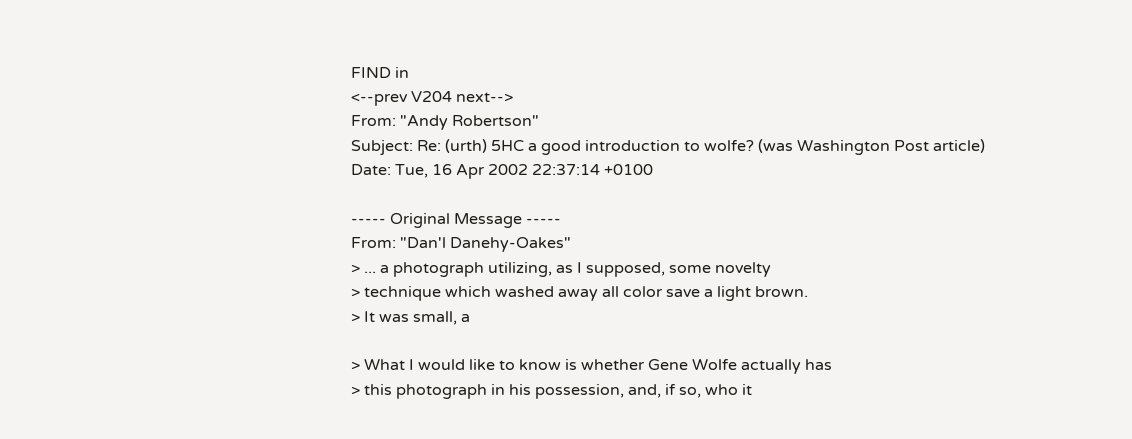FIND in
<--prev V204 next-->
From: "Andy Robertson"
Subject: Re: (urth) 5HC a good introduction to wolfe? (was Washington Post article)
Date: Tue, 16 Apr 2002 22:37:14 +0100

----- Original Message -----
From: "Dan'l Danehy-Oakes"
> ... a photograph utilizing, as I supposed, some novelty
> technique which washed away all color save a light brown.
> It was small, a

> What I would like to know is whether Gene Wolfe actually has
> this photograph in his possession, and, if so, who it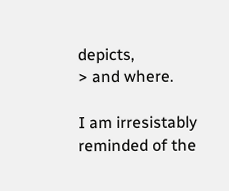depicts,
> and where.

I am irresistably reminded of the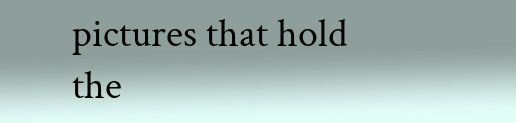pictures that hold the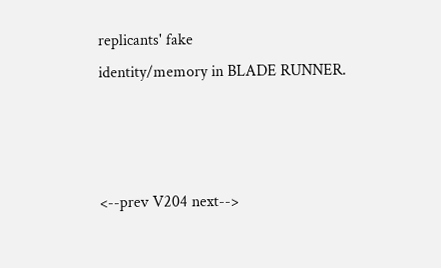replicants' fake
identity/memory in BLADE RUNNER.



<--prev V204 next-->